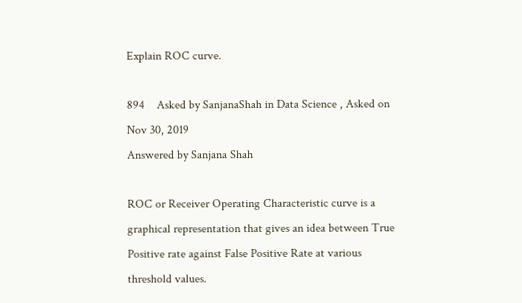Explain ROC curve.

894    Asked by SanjanaShah in Data Science , Asked on Nov 30, 2019
Answered by Sanjana Shah

ROC or Receiver Operating Characteristic curve is a graphical representation that gives an idea between True Positive rate against False Positive Rate at various threshold values.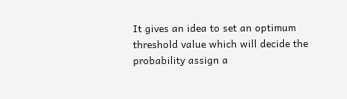It gives an idea to set an optimum threshold value which will decide the probability assign a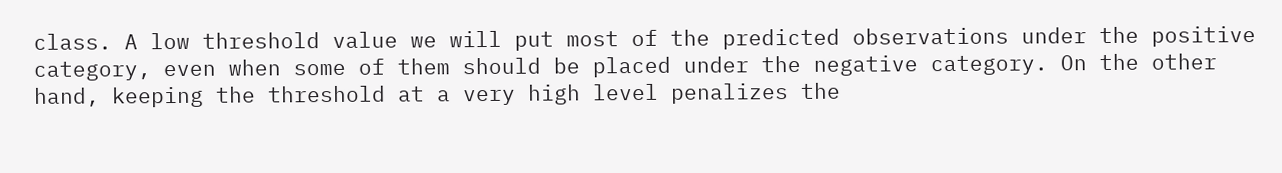class. A low threshold value we will put most of the predicted observations under the positive category, even when some of them should be placed under the negative category. On the other hand, keeping the threshold at a very high level penalizes the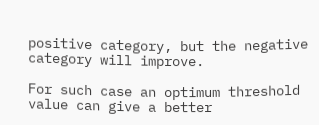positive category, but the negative category will improve.

For such case an optimum threshold value can give a better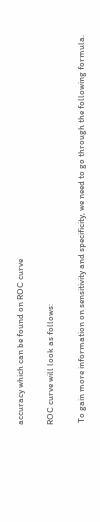accuracy which can be found on ROC curve

ROC curve will look as follows:

 To gain more information on sensitivity and specificity, we need to go through the following formula.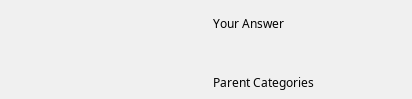Your Answer


Parent Categories